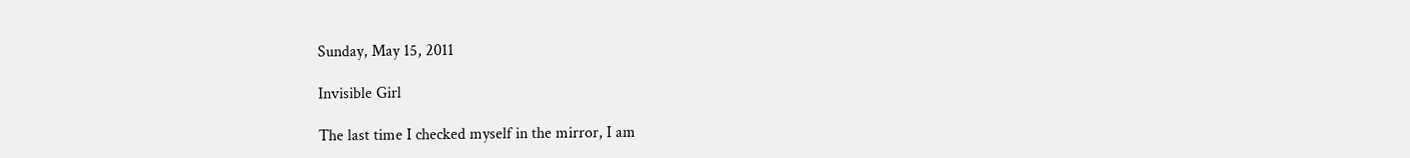Sunday, May 15, 2011

Invisible Girl

The last time I checked myself in the mirror, I am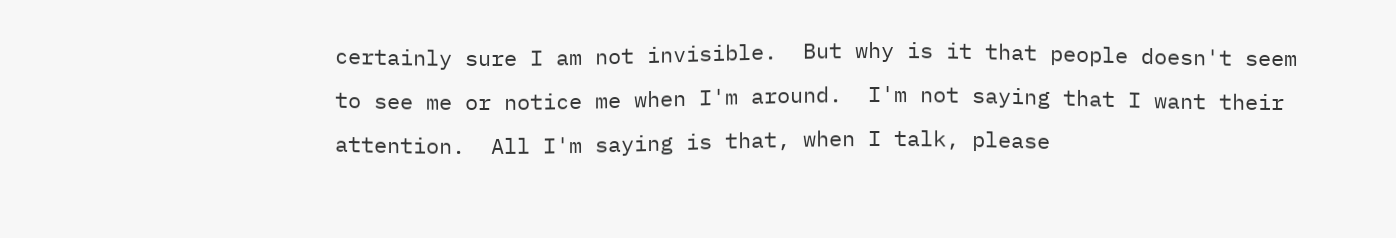certainly sure I am not invisible.  But why is it that people doesn't seem to see me or notice me when I'm around.  I'm not saying that I want their attention.  All I'm saying is that, when I talk, please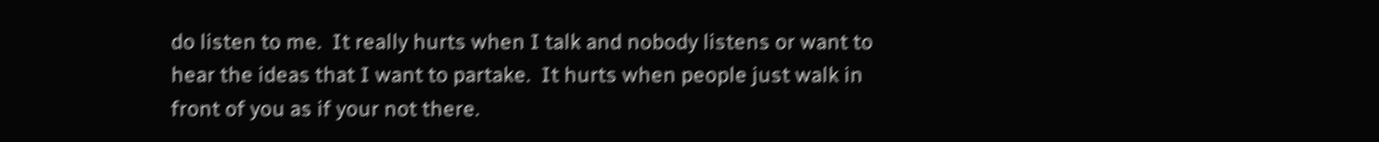do listen to me.  It really hurts when I talk and nobody listens or want to hear the ideas that I want to partake.  It hurts when people just walk in front of you as if your not there.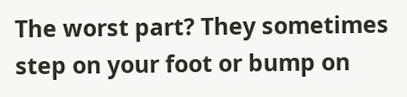The worst part? They sometimes step on your foot or bump on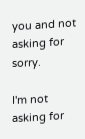you and not asking for sorry.

I'm not asking for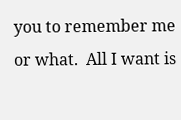you to remember me or what.  All I want is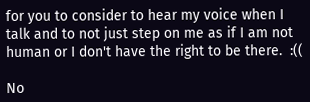for you to consider to hear my voice when I talk and to not just step on me as if I am not human or I don't have the right to be there.  :((

No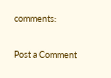comments:

Post a Comment